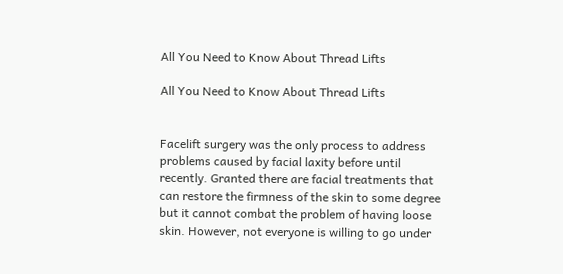All You Need to Know About Thread Lifts

All You Need to Know About Thread Lifts


Facelift surgery was the only process to address problems caused by facial laxity before until recently. Granted there are facial treatments that can restore the firmness of the skin to some degree but it cannot combat the problem of having loose skin. However, not everyone is willing to go under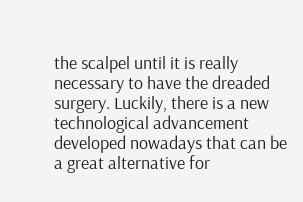the scalpel until it is really necessary to have the dreaded surgery. Luckily, there is a new technological advancement developed nowadays that can be a great alternative for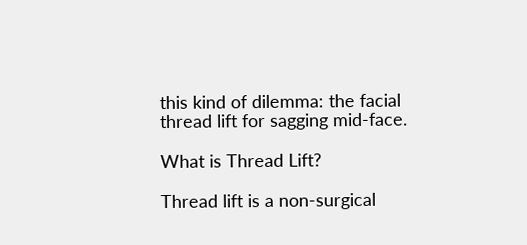this kind of dilemma: the facial thread lift for sagging mid-face.

What is Thread Lift?

Thread lift is a non-surgical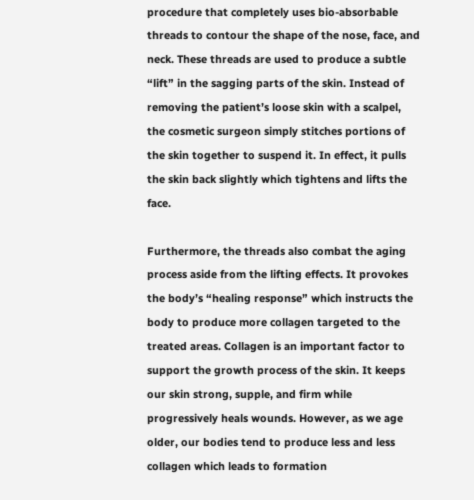procedure that completely uses bio-absorbable threads to contour the shape of the nose, face, and neck. These threads are used to produce a subtle “lift” in the sagging parts of the skin. Instead of removing the patient’s loose skin with a scalpel, the cosmetic surgeon simply stitches portions of the skin together to suspend it. In effect, it pulls the skin back slightly which tightens and lifts the face.

Furthermore, the threads also combat the aging process aside from the lifting effects. It provokes the body’s “healing response” which instructs the body to produce more collagen targeted to the treated areas. Collagen is an important factor to support the growth process of the skin. It keeps our skin strong, supple, and firm while progressively heals wounds. However, as we age older, our bodies tend to produce less and less collagen which leads to formation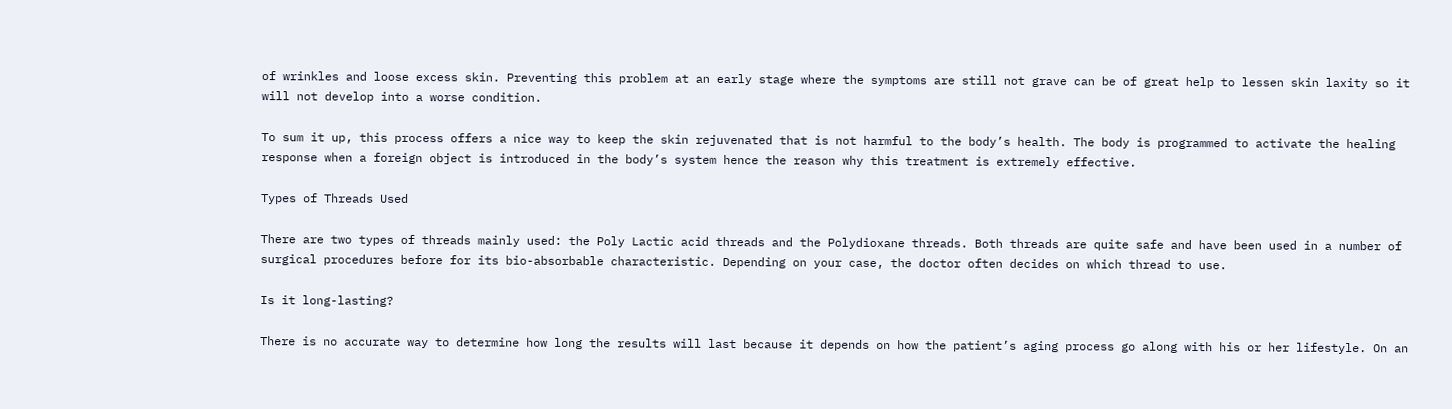of wrinkles and loose excess skin. Preventing this problem at an early stage where the symptoms are still not grave can be of great help to lessen skin laxity so it will not develop into a worse condition.

To sum it up, this process offers a nice way to keep the skin rejuvenated that is not harmful to the body’s health. The body is programmed to activate the healing response when a foreign object is introduced in the body’s system hence the reason why this treatment is extremely effective.

Types of Threads Used

There are two types of threads mainly used: the Poly Lactic acid threads and the Polydioxane threads. Both threads are quite safe and have been used in a number of surgical procedures before for its bio-absorbable characteristic. Depending on your case, the doctor often decides on which thread to use.

Is it long-lasting?

There is no accurate way to determine how long the results will last because it depends on how the patient’s aging process go along with his or her lifestyle. On an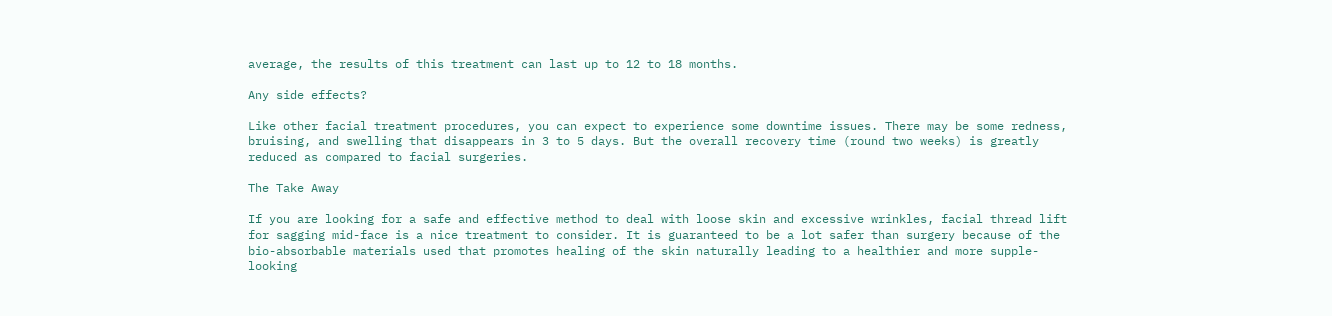average, the results of this treatment can last up to 12 to 18 months.

Any side effects?

Like other facial treatment procedures, you can expect to experience some downtime issues. There may be some redness, bruising, and swelling that disappears in 3 to 5 days. But the overall recovery time (round two weeks) is greatly reduced as compared to facial surgeries.

The Take Away

If you are looking for a safe and effective method to deal with loose skin and excessive wrinkles, facial thread lift for sagging mid-face is a nice treatment to consider. It is guaranteed to be a lot safer than surgery because of the bio-absorbable materials used that promotes healing of the skin naturally leading to a healthier and more supple-looking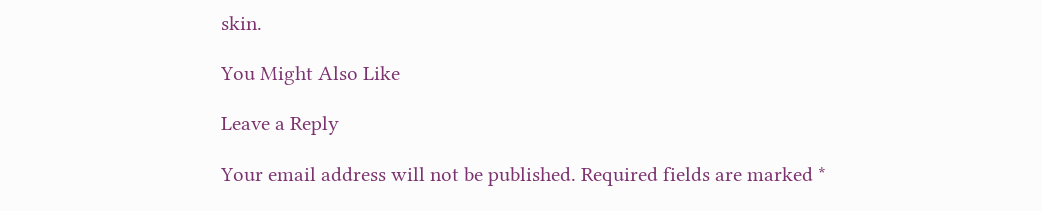skin.

You Might Also Like

Leave a Reply

Your email address will not be published. Required fields are marked *